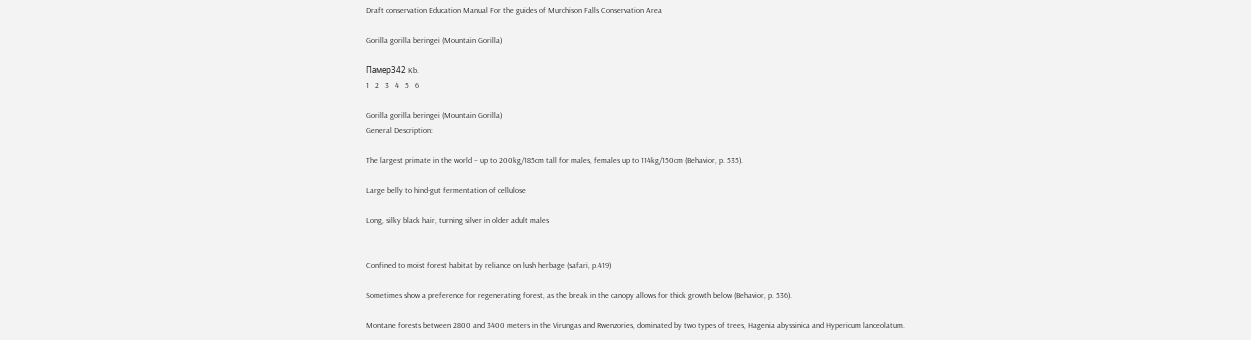Draft conservation Education Manual For the guides of Murchison Falls Conservation Area

Gorilla gorilla beringei (Mountain Gorilla)

Памер342 Kb.
1   2   3   4   5   6

Gorilla gorilla beringei (Mountain Gorilla)
General Description:

The largest primate in the world – up to 200kg/185cm tall for males, females up to 114kg/150cm (Behavior, p. 535).

Large belly to hind-gut fermentation of cellulose

Long, silky black hair, turning silver in older adult males


Confined to moist forest habitat by reliance on lush herbage (safari, p.419)

Sometimes show a preference for regenerating forest, as the break in the canopy allows for thick growth below (Behavior, p. 536).

Montane forests between 2800 and 3400 meters in the Virungas and Rwenzories, dominated by two types of trees, Hagenia abyssinica and Hypericum lanceolatum.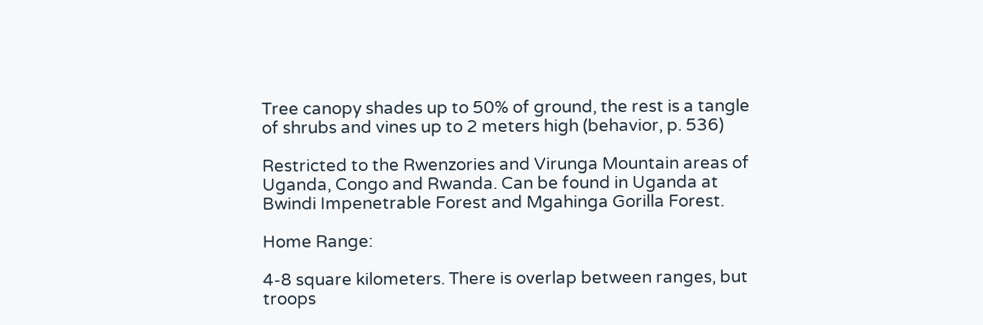Tree canopy shades up to 50% of ground, the rest is a tangle of shrubs and vines up to 2 meters high (behavior, p. 536)

Restricted to the Rwenzories and Virunga Mountain areas of Uganda, Congo and Rwanda. Can be found in Uganda at Bwindi Impenetrable Forest and Mgahinga Gorilla Forest.

Home Range:

4-8 square kilometers. There is overlap between ranges, but troops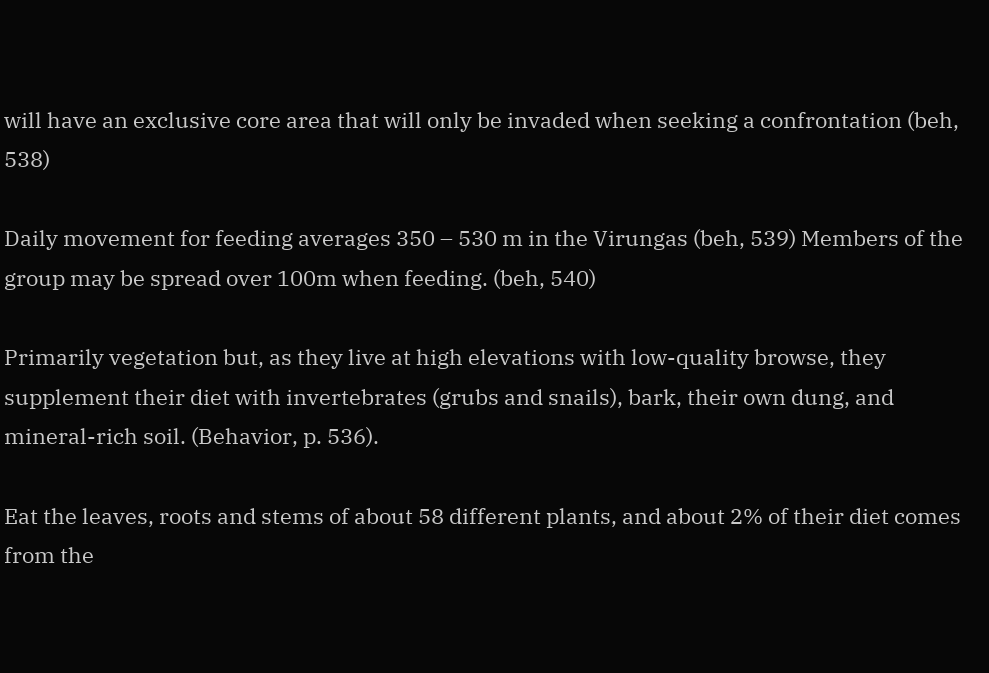will have an exclusive core area that will only be invaded when seeking a confrontation (beh, 538)

Daily movement for feeding averages 350 – 530 m in the Virungas (beh, 539) Members of the group may be spread over 100m when feeding. (beh, 540)

Primarily vegetation but, as they live at high elevations with low-quality browse, they supplement their diet with invertebrates (grubs and snails), bark, their own dung, and mineral-rich soil. (Behavior, p. 536).

Eat the leaves, roots and stems of about 58 different plants, and about 2% of their diet comes from the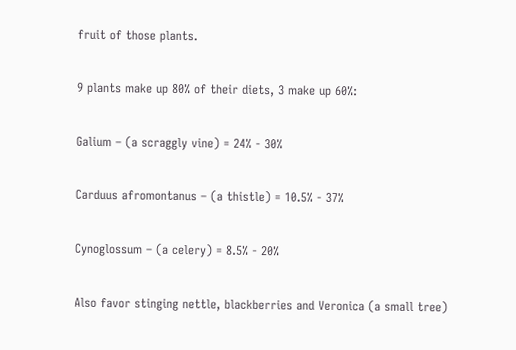fruit of those plants.

9 plants make up 80% of their diets, 3 make up 60%:

Galium – (a scraggly vine) = 24% - 30%

Carduus afromontanus – (a thistle) = 10.5% - 37%

Cynoglossum – (a celery) = 8.5% - 20%

Also favor stinging nettle, blackberries and Veronica (a small tree)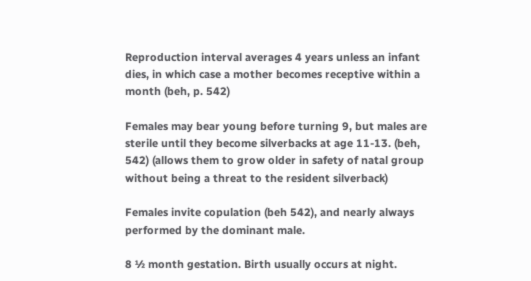Reproduction interval averages 4 years unless an infant dies, in which case a mother becomes receptive within a month (beh, p. 542)

Females may bear young before turning 9, but males are sterile until they become silverbacks at age 11-13. (beh, 542) (allows them to grow older in safety of natal group without being a threat to the resident silverback)

Females invite copulation (beh 542), and nearly always performed by the dominant male.

8 ½ month gestation. Birth usually occurs at night.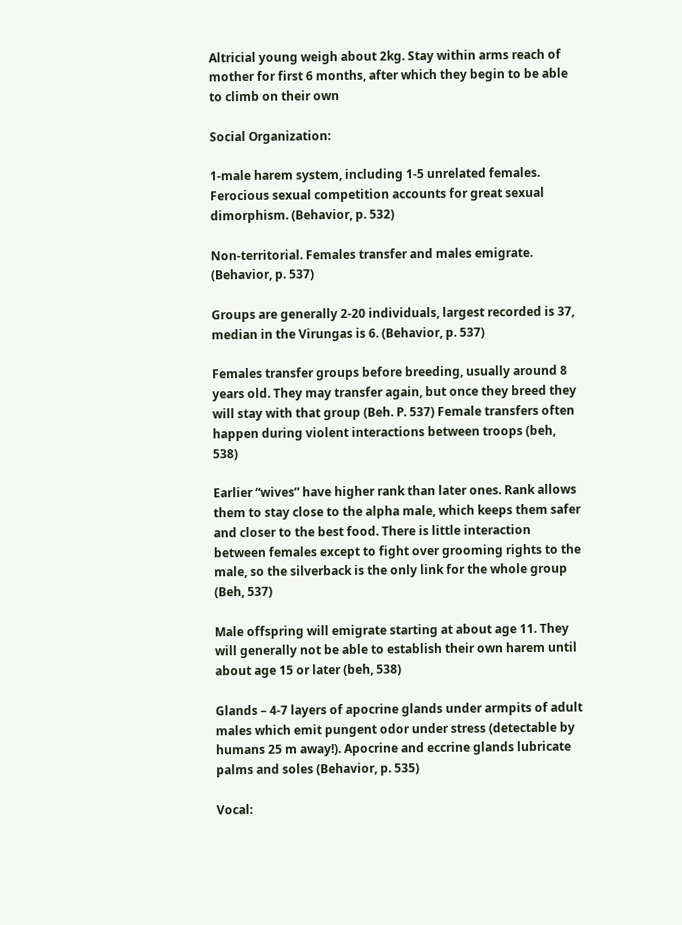Altricial young weigh about 2kg. Stay within arms reach of mother for first 6 months, after which they begin to be able to climb on their own

Social Organization:

1-male harem system, including 1-5 unrelated females. Ferocious sexual competition accounts for great sexual dimorphism. (Behavior, p. 532)

Non-territorial. Females transfer and males emigrate. (Behavior, p. 537)

Groups are generally 2-20 individuals, largest recorded is 37, median in the Virungas is 6. (Behavior, p. 537)

Females transfer groups before breeding, usually around 8 years old. They may transfer again, but once they breed they will stay with that group (Beh. P. 537) Female transfers often happen during violent interactions between troops (beh, 538)

Earlier “wives” have higher rank than later ones. Rank allows them to stay close to the alpha male, which keeps them safer and closer to the best food. There is little interaction between females except to fight over grooming rights to the male, so the silverback is the only link for the whole group (Beh, 537)

Male offspring will emigrate starting at about age 11. They will generally not be able to establish their own harem until about age 15 or later (beh, 538)

Glands – 4-7 layers of apocrine glands under armpits of adult males which emit pungent odor under stress (detectable by humans 25 m away!). Apocrine and eccrine glands lubricate palms and soles (Behavior, p. 535)

Vocal: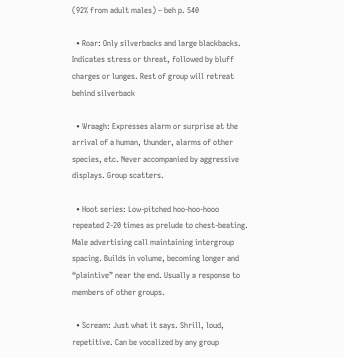(92% from adult males) – beh p. 540

  • Roar: Only silverbacks and large blackbacks. Indicates stress or threat, followed by bluff charges or lunges. Rest of group will retreat behind silverback

  • Wraagh: Expresses alarm or surprise at the arrival of a human, thunder, alarms of other species, etc. Never accompanied by aggressive displays. Group scatters.

  • Hoot series: Low-pitched hoo-hoo-hooo repeated 2-20 times as prelude to chest-beating. Male advertising call maintaining intergroup spacing. Builds in volume, becoming longer and “plaintive” near the end. Usually a response to members of other groups.

  • Scream: Just what it says. Shrill, loud, repetitive. Can be vocalized by any group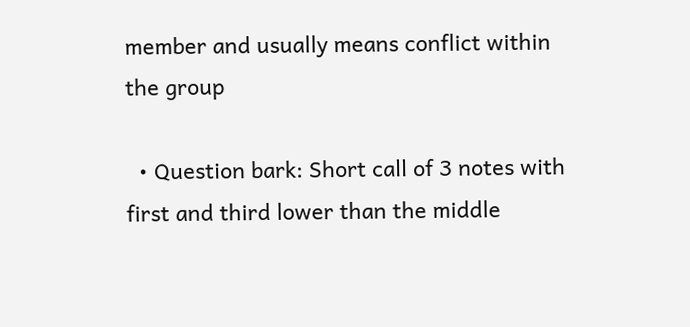member and usually means conflict within the group

  • Question bark: Short call of 3 notes with first and third lower than the middle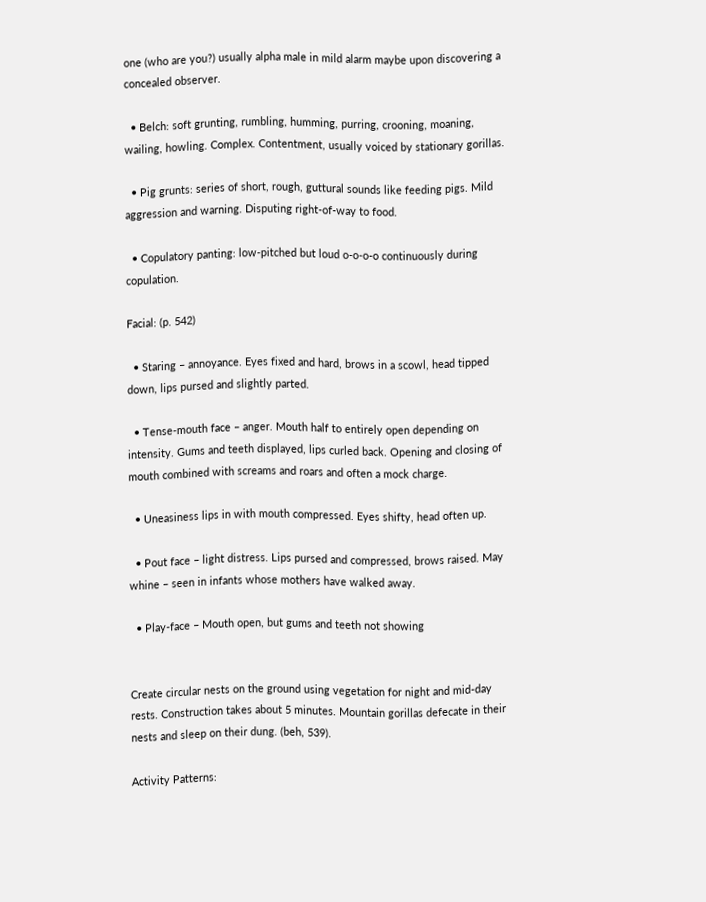one (who are you?) usually alpha male in mild alarm maybe upon discovering a concealed observer.

  • Belch: soft grunting, rumbling, humming, purring, crooning, moaning, wailing, howling. Complex. Contentment, usually voiced by stationary gorillas.

  • Pig grunts: series of short, rough, guttural sounds like feeding pigs. Mild aggression and warning. Disputing right-of-way to food.

  • Copulatory panting: low-pitched but loud o-o-o-o continuously during copulation.

Facial: (p. 542)

  • Staring – annoyance. Eyes fixed and hard, brows in a scowl, head tipped down, lips pursed and slightly parted.

  • Tense-mouth face – anger. Mouth half to entirely open depending on intensity. Gums and teeth displayed, lips curled back. Opening and closing of mouth combined with screams and roars and often a mock charge.

  • Uneasiness lips in with mouth compressed. Eyes shifty, head often up.

  • Pout face – light distress. Lips pursed and compressed, brows raised. May whine – seen in infants whose mothers have walked away.

  • Play-face – Mouth open, but gums and teeth not showing


Create circular nests on the ground using vegetation for night and mid-day rests. Construction takes about 5 minutes. Mountain gorillas defecate in their nests and sleep on their dung. (beh, 539).

Activity Patterns: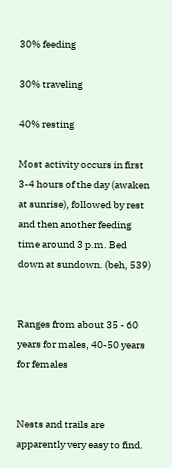30% feeding

30% traveling

40% resting

Most activity occurs in first 3-4 hours of the day (awaken at sunrise), followed by rest and then another feeding time around 3 p.m. Bed down at sundown. (beh, 539)


Ranges from about 35 - 60 years for males, 40-50 years for females


Nests and trails are apparently very easy to find.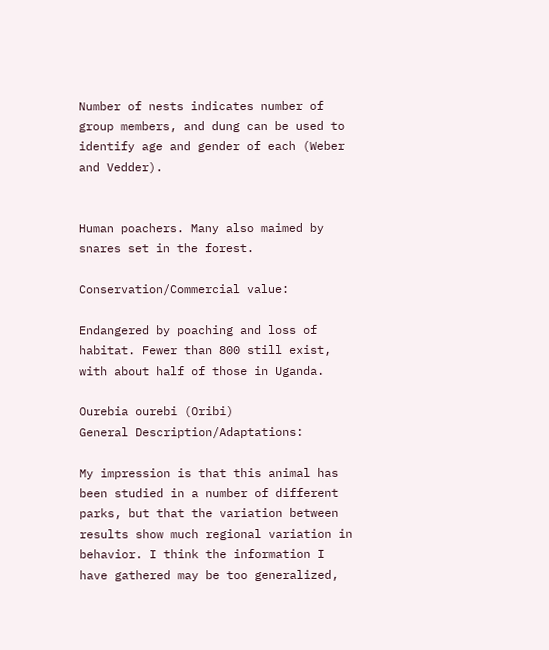Number of nests indicates number of group members, and dung can be used to identify age and gender of each (Weber and Vedder).


Human poachers. Many also maimed by snares set in the forest.

Conservation/Commercial value:

Endangered by poaching and loss of habitat. Fewer than 800 still exist, with about half of those in Uganda.

Ourebia ourebi (Oribi)
General Description/Adaptations:

My impression is that this animal has been studied in a number of different parks, but that the variation between results show much regional variation in behavior. I think the information I have gathered may be too generalized,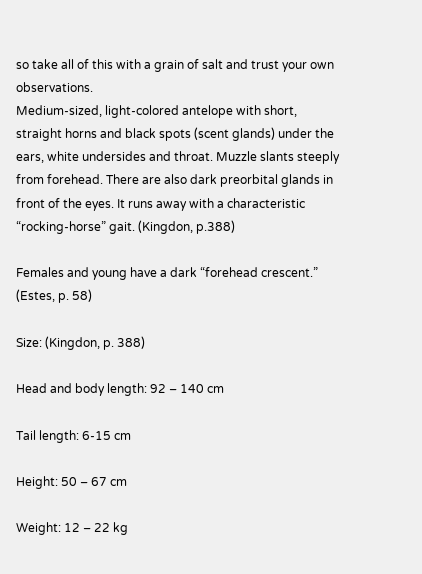so take all of this with a grain of salt and trust your own observations.
Medium-sized, light-colored antelope with short, straight horns and black spots (scent glands) under the ears, white undersides and throat. Muzzle slants steeply from forehead. There are also dark preorbital glands in front of the eyes. It runs away with a characteristic “rocking-horse” gait. (Kingdon, p.388)

Females and young have a dark “forehead crescent.” (Estes, p. 58)

Size: (Kingdon, p. 388)

Head and body length: 92 – 140 cm

Tail length: 6-15 cm

Height: 50 – 67 cm

Weight: 12 – 22 kg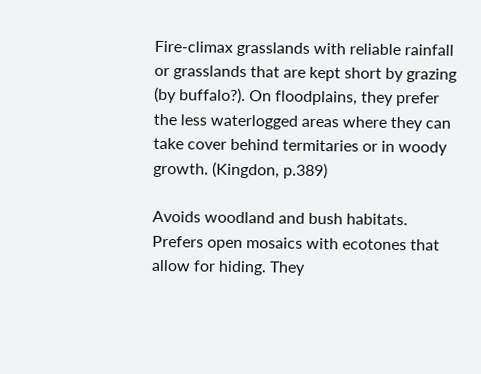Fire-climax grasslands with reliable rainfall or grasslands that are kept short by grazing (by buffalo?). On floodplains, they prefer the less waterlogged areas where they can take cover behind termitaries or in woody growth. (Kingdon, p.389)

Avoids woodland and bush habitats. Prefers open mosaics with ecotones that allow for hiding. They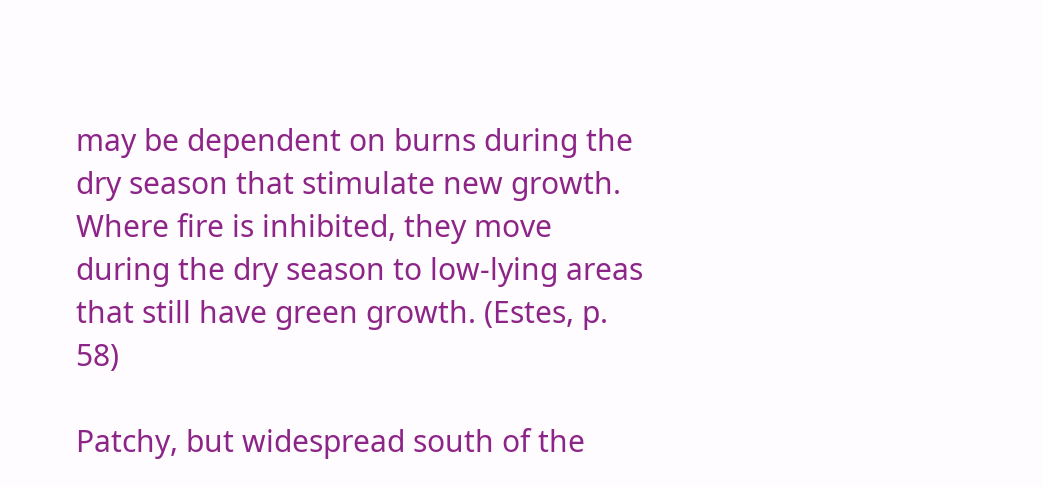may be dependent on burns during the dry season that stimulate new growth. Where fire is inhibited, they move during the dry season to low-lying areas that still have green growth. (Estes, p. 58)

Patchy, but widespread south of the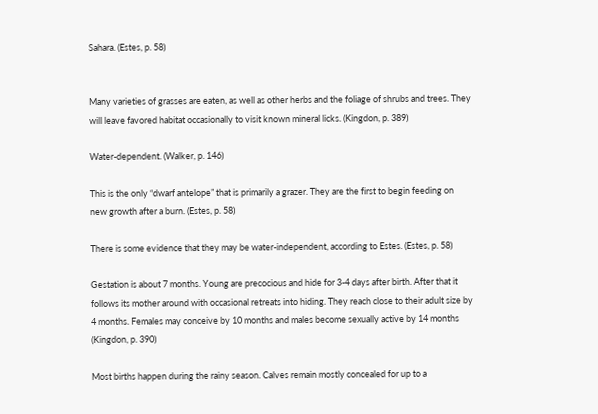Sahara. (Estes, p. 58)


Many varieties of grasses are eaten, as well as other herbs and the foliage of shrubs and trees. They will leave favored habitat occasionally to visit known mineral licks. (Kingdon, p. 389)

Water-dependent. (Walker, p. 146)

This is the only “dwarf antelope” that is primarily a grazer. They are the first to begin feeding on new growth after a burn. (Estes, p. 58)

There is some evidence that they may be water-independent, according to Estes. (Estes, p. 58)

Gestation is about 7 months. Young are precocious and hide for 3-4 days after birth. After that it follows its mother around with occasional retreats into hiding. They reach close to their adult size by 4 months. Females may conceive by 10 months and males become sexually active by 14 months (Kingdon, p. 390)

Most births happen during the rainy season. Calves remain mostly concealed for up to a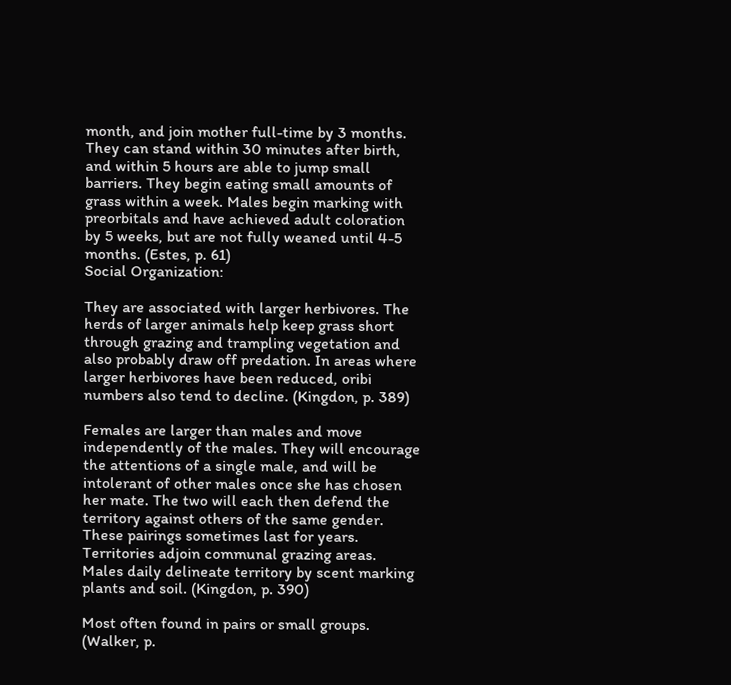month, and join mother full-time by 3 months. They can stand within 30 minutes after birth, and within 5 hours are able to jump small barriers. They begin eating small amounts of grass within a week. Males begin marking with preorbitals and have achieved adult coloration by 5 weeks, but are not fully weaned until 4-5 months. (Estes, p. 61)
Social Organization:

They are associated with larger herbivores. The herds of larger animals help keep grass short through grazing and trampling vegetation and also probably draw off predation. In areas where larger herbivores have been reduced, oribi numbers also tend to decline. (Kingdon, p. 389)

Females are larger than males and move independently of the males. They will encourage the attentions of a single male, and will be intolerant of other males once she has chosen her mate. The two will each then defend the territory against others of the same gender. These pairings sometimes last for years. Territories adjoin communal grazing areas. Males daily delineate territory by scent marking plants and soil. (Kingdon, p. 390)

Most often found in pairs or small groups. (Walker, p.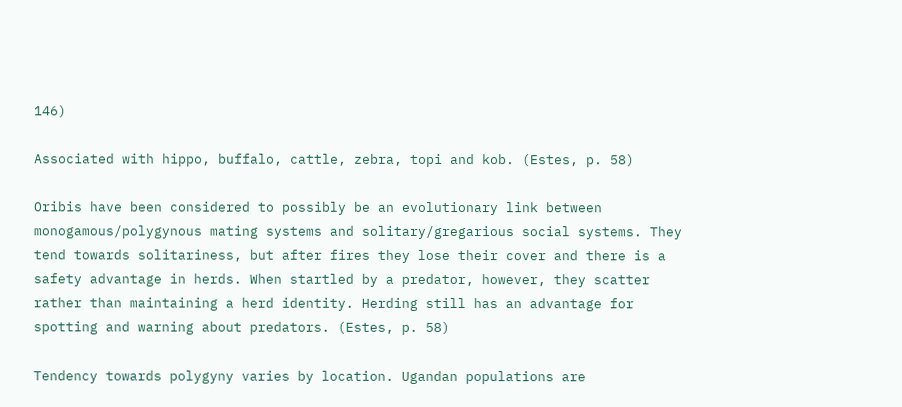146)

Associated with hippo, buffalo, cattle, zebra, topi and kob. (Estes, p. 58)

Oribis have been considered to possibly be an evolutionary link between monogamous/polygynous mating systems and solitary/gregarious social systems. They tend towards solitariness, but after fires they lose their cover and there is a safety advantage in herds. When startled by a predator, however, they scatter rather than maintaining a herd identity. Herding still has an advantage for spotting and warning about predators. (Estes, p. 58)

Tendency towards polygyny varies by location. Ugandan populations are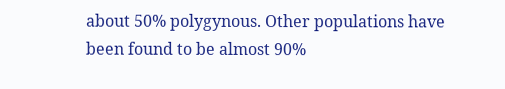about 50% polygynous. Other populations have been found to be almost 90%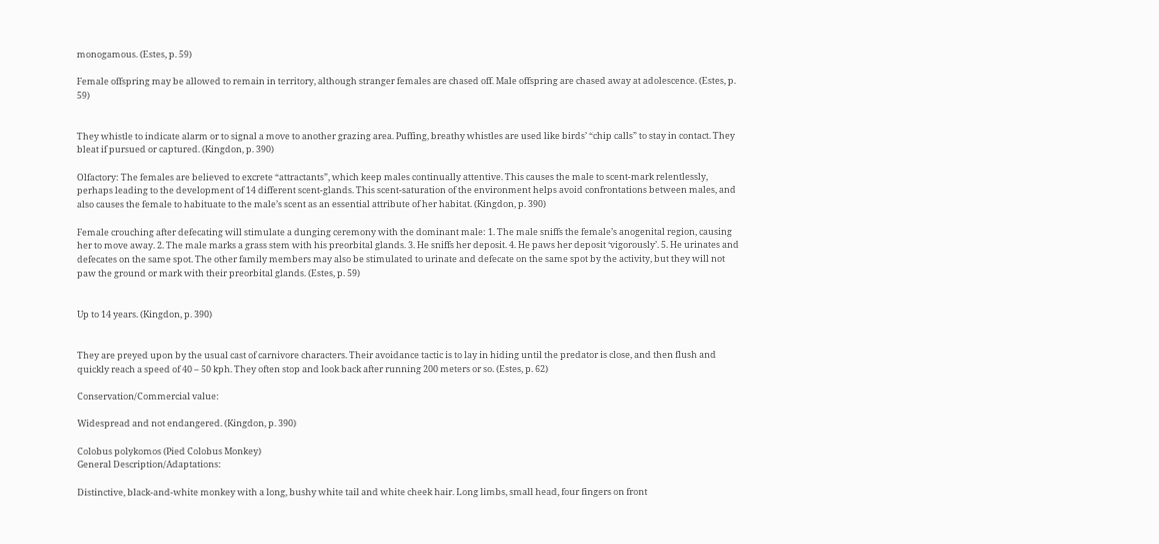monogamous. (Estes, p. 59)

Female offspring may be allowed to remain in territory, although stranger females are chased off. Male offspring are chased away at adolescence. (Estes, p. 59)


They whistle to indicate alarm or to signal a move to another grazing area. Puffing, breathy whistles are used like birds’ “chip calls” to stay in contact. They bleat if pursued or captured. (Kingdon, p. 390)

Olfactory: The females are believed to excrete “attractants”, which keep males continually attentive. This causes the male to scent-mark relentlessly, perhaps leading to the development of 14 different scent-glands. This scent-saturation of the environment helps avoid confrontations between males, and also causes the female to habituate to the male’s scent as an essential attribute of her habitat. (Kingdon, p. 390)

Female crouching after defecating will stimulate a dunging ceremony with the dominant male: 1. The male sniffs the female’s anogenital region, causing her to move away. 2. The male marks a grass stem with his preorbital glands. 3. He sniffs her deposit. 4. He paws her deposit ‘vigorously’. 5. He urinates and defecates on the same spot. The other family members may also be stimulated to urinate and defecate on the same spot by the activity, but they will not paw the ground or mark with their preorbital glands. (Estes, p. 59)


Up to 14 years. (Kingdon, p. 390)


They are preyed upon by the usual cast of carnivore characters. Their avoidance tactic is to lay in hiding until the predator is close, and then flush and quickly reach a speed of 40 – 50 kph. They often stop and look back after running 200 meters or so. (Estes, p. 62)

Conservation/Commercial value:

Widespread and not endangered. (Kingdon, p. 390)

Colobus polykomos (Pied Colobus Monkey)
General Description/Adaptations:

Distinctive, black-and-white monkey with a long, bushy white tail and white cheek hair. Long limbs, small head, four fingers on front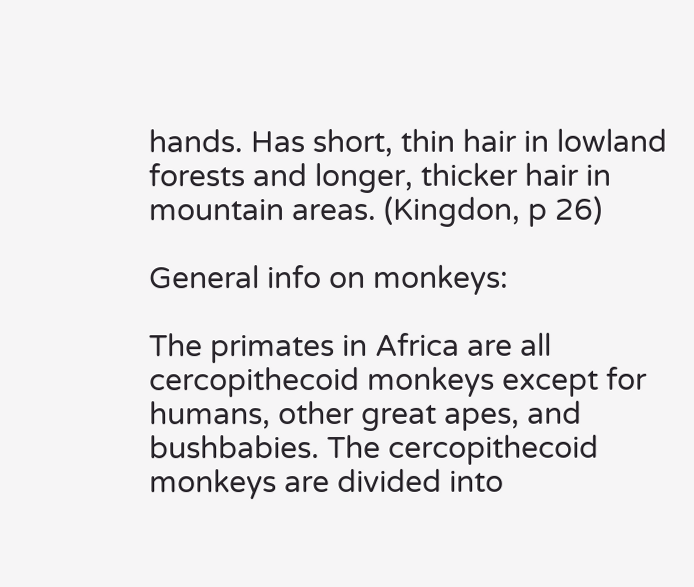hands. Has short, thin hair in lowland forests and longer, thicker hair in mountain areas. (Kingdon, p 26)

General info on monkeys:

The primates in Africa are all cercopithecoid monkeys except for humans, other great apes, and bushbabies. The cercopithecoid monkeys are divided into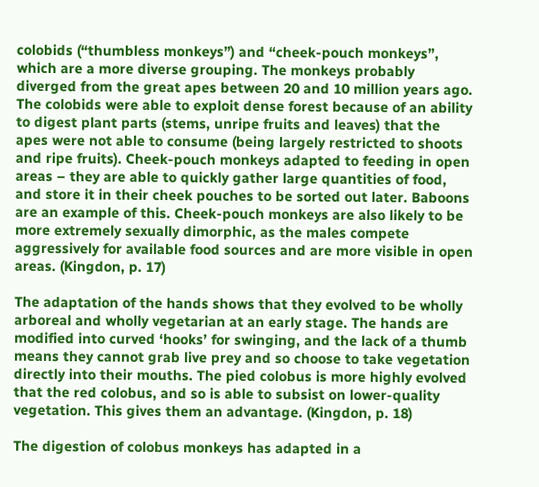colobids (“thumbless monkeys”) and “cheek-pouch monkeys”, which are a more diverse grouping. The monkeys probably diverged from the great apes between 20 and 10 million years ago. The colobids were able to exploit dense forest because of an ability to digest plant parts (stems, unripe fruits and leaves) that the apes were not able to consume (being largely restricted to shoots and ripe fruits). Cheek-pouch monkeys adapted to feeding in open areas – they are able to quickly gather large quantities of food, and store it in their cheek pouches to be sorted out later. Baboons are an example of this. Cheek-pouch monkeys are also likely to be more extremely sexually dimorphic, as the males compete aggressively for available food sources and are more visible in open areas. (Kingdon, p. 17)

The adaptation of the hands shows that they evolved to be wholly arboreal and wholly vegetarian at an early stage. The hands are modified into curved ‘hooks’ for swinging, and the lack of a thumb means they cannot grab live prey and so choose to take vegetation directly into their mouths. The pied colobus is more highly evolved that the red colobus, and so is able to subsist on lower-quality vegetation. This gives them an advantage. (Kingdon, p. 18)

The digestion of colobus monkeys has adapted in a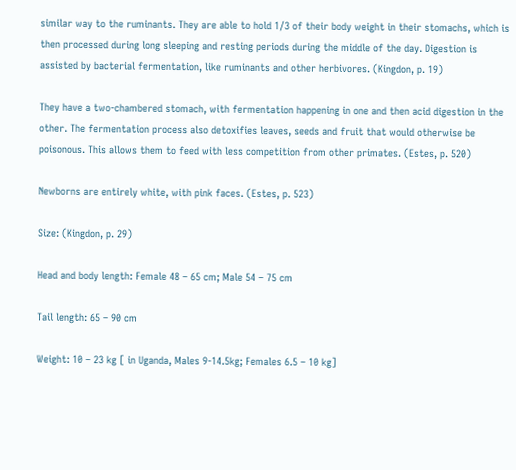similar way to the ruminants. They are able to hold 1/3 of their body weight in their stomachs, which is then processed during long sleeping and resting periods during the middle of the day. Digestion is assisted by bacterial fermentation, like ruminants and other herbivores. (Kingdon, p. 19)

They have a two-chambered stomach, with fermentation happening in one and then acid digestion in the other. The fermentation process also detoxifies leaves, seeds and fruit that would otherwise be poisonous. This allows them to feed with less competition from other primates. (Estes, p. 520)

Newborns are entirely white, with pink faces. (Estes, p. 523)

Size: (Kingdon, p. 29)

Head and body length: Female 48 – 65 cm; Male 54 – 75 cm

Tail length: 65 – 90 cm

Weight: 10 – 23 kg [ in Uganda, Males 9-14.5kg; Females 6.5 – 10 kg]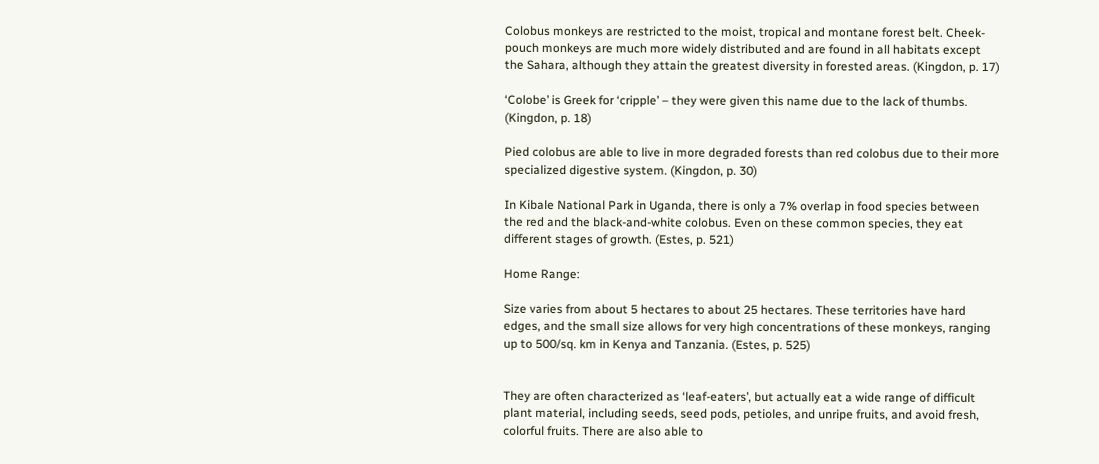Colobus monkeys are restricted to the moist, tropical and montane forest belt. Cheek-pouch monkeys are much more widely distributed and are found in all habitats except the Sahara, although they attain the greatest diversity in forested areas. (Kingdon, p. 17)

‘Colobe’ is Greek for ‘cripple’ – they were given this name due to the lack of thumbs. (Kingdon, p. 18)

Pied colobus are able to live in more degraded forests than red colobus due to their more specialized digestive system. (Kingdon, p. 30)

In Kibale National Park in Uganda, there is only a 7% overlap in food species between the red and the black-and-white colobus. Even on these common species, they eat different stages of growth. (Estes, p. 521)

Home Range:

Size varies from about 5 hectares to about 25 hectares. These territories have hard edges, and the small size allows for very high concentrations of these monkeys, ranging up to 500/sq. km in Kenya and Tanzania. (Estes, p. 525)


They are often characterized as ‘leaf-eaters’, but actually eat a wide range of difficult plant material, including seeds, seed pods, petioles, and unripe fruits, and avoid fresh, colorful fruits. There are also able to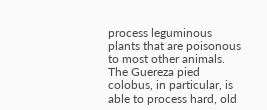process leguminous plants that are poisonous to most other animals. The Guereza pied colobus, in particular, is able to process hard, old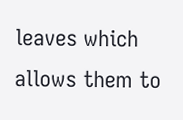leaves which allows them to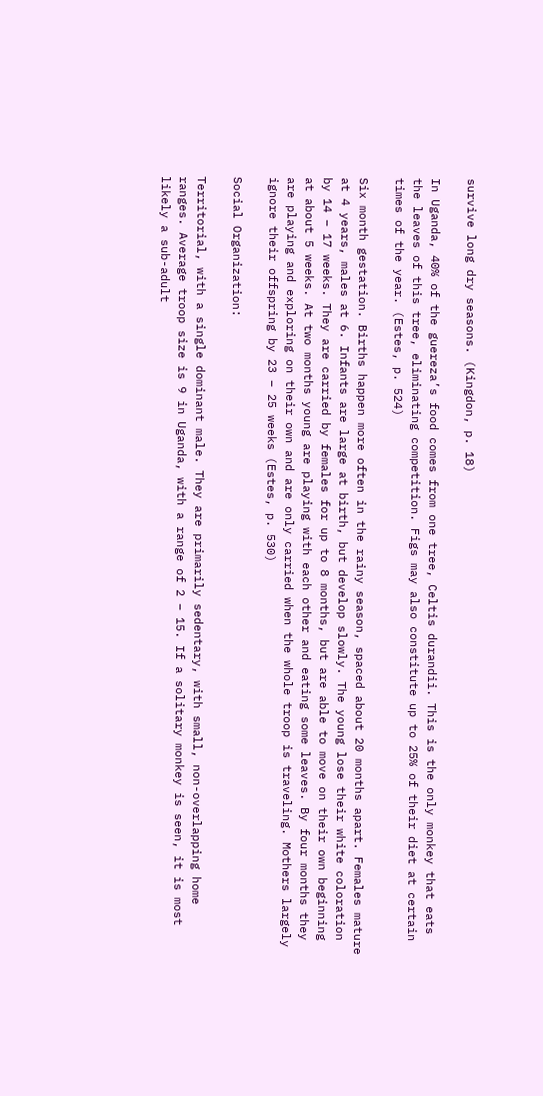survive long dry seasons. (Kingdon, p. 18)

In Uganda, 40% of the guereza’s food comes from one tree, Celtis durandii. This is the only monkey that eats the leaves of this tree, eliminating competition. Figs may also constitute up to 25% of their diet at certain times of the year. (Estes, p. 524)

Six month gestation. Births happen more often in the rainy season, spaced about 20 months apart. Females mature at 4 years, males at 6. Infants are large at birth, but develop slowly. The young lose their white coloration by 14 – 17 weeks. They are carried by females for up to 8 months, but are able to move on their own beginning at about 5 weeks. At two months young are playing with each other and eating some leaves. By four months they are playing and exploring on their own and are only carried when the whole troop is traveling. Mothers largely ignore their offspring by 23 – 25 weeks (Estes, p. 530)

Social Organization:

Territorial, with a single dominant male. They are primarily sedentary, with small, non-overlapping home ranges. Average troop size is 9 in Uganda, with a range of 2 – 15. If a solitary monkey is seen, it is most likely a sub-adult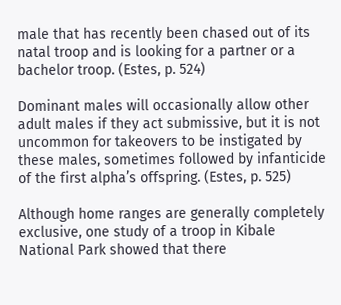male that has recently been chased out of its natal troop and is looking for a partner or a bachelor troop. (Estes, p. 524)

Dominant males will occasionally allow other adult males if they act submissive, but it is not uncommon for takeovers to be instigated by these males, sometimes followed by infanticide of the first alpha’s offspring. (Estes, p. 525)

Although home ranges are generally completely exclusive, one study of a troop in Kibale National Park showed that there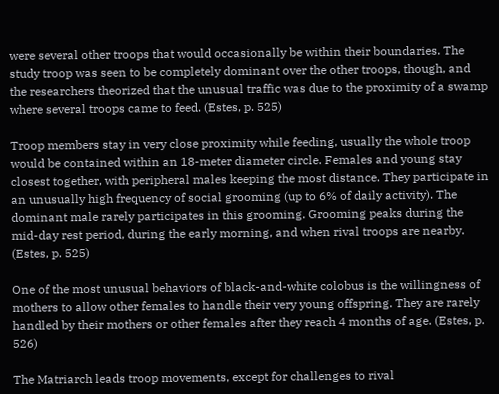were several other troops that would occasionally be within their boundaries. The study troop was seen to be completely dominant over the other troops, though, and the researchers theorized that the unusual traffic was due to the proximity of a swamp where several troops came to feed. (Estes, p. 525)

Troop members stay in very close proximity while feeding, usually the whole troop would be contained within an 18-meter diameter circle. Females and young stay closest together, with peripheral males keeping the most distance. They participate in an unusually high frequency of social grooming (up to 6% of daily activity). The dominant male rarely participates in this grooming. Grooming peaks during the mid-day rest period, during the early morning, and when rival troops are nearby. (Estes, p. 525)

One of the most unusual behaviors of black-and-white colobus is the willingness of mothers to allow other females to handle their very young offspring. They are rarely handled by their mothers or other females after they reach 4 months of age. (Estes, p. 526)

The Matriarch leads troop movements, except for challenges to rival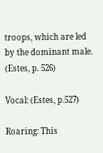troops, which are led by the dominant male. (Estes, p. 526)

Vocal: (Estes, p.527)

Roaring: This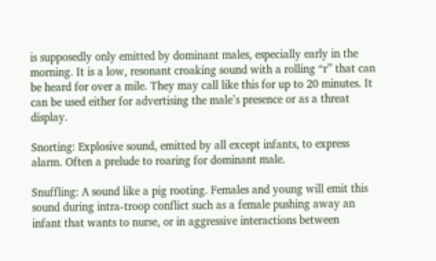is supposedly only emitted by dominant males, especially early in the morning. It is a low, resonant croaking sound with a rolling “r” that can be heard for over a mile. They may call like this for up to 20 minutes. It can be used either for advertising the male’s presence or as a threat display.

Snorting: Explosive sound, emitted by all except infants, to express alarm. Often a prelude to roaring for dominant male.

Snuffling: A sound like a pig rooting. Females and young will emit this sound during intra-troop conflict such as a female pushing away an infant that wants to nurse, or in aggressive interactions between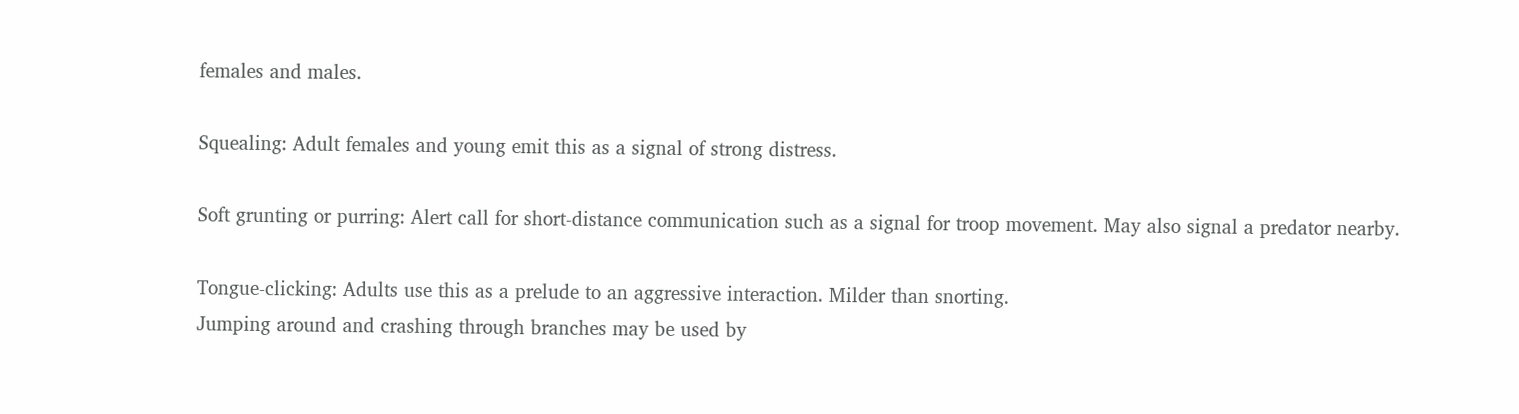females and males.

Squealing: Adult females and young emit this as a signal of strong distress.

Soft grunting or purring: Alert call for short-distance communication such as a signal for troop movement. May also signal a predator nearby.

Tongue-clicking: Adults use this as a prelude to an aggressive interaction. Milder than snorting.
Jumping around and crashing through branches may be used by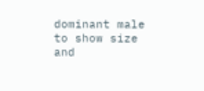dominant male to show size and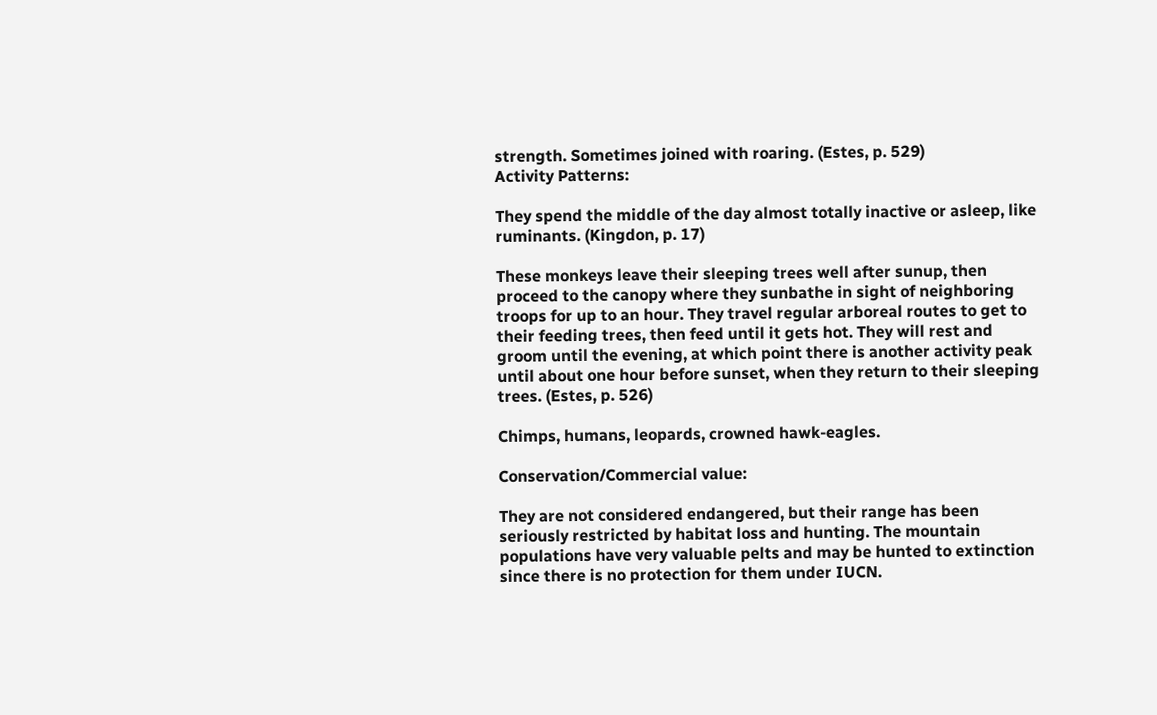strength. Sometimes joined with roaring. (Estes, p. 529)
Activity Patterns:

They spend the middle of the day almost totally inactive or asleep, like ruminants. (Kingdon, p. 17)

These monkeys leave their sleeping trees well after sunup, then proceed to the canopy where they sunbathe in sight of neighboring troops for up to an hour. They travel regular arboreal routes to get to their feeding trees, then feed until it gets hot. They will rest and groom until the evening, at which point there is another activity peak until about one hour before sunset, when they return to their sleeping trees. (Estes, p. 526)

Chimps, humans, leopards, crowned hawk-eagles.

Conservation/Commercial value:

They are not considered endangered, but their range has been seriously restricted by habitat loss and hunting. The mountain populations have very valuable pelts and may be hunted to extinction since there is no protection for them under IUCN.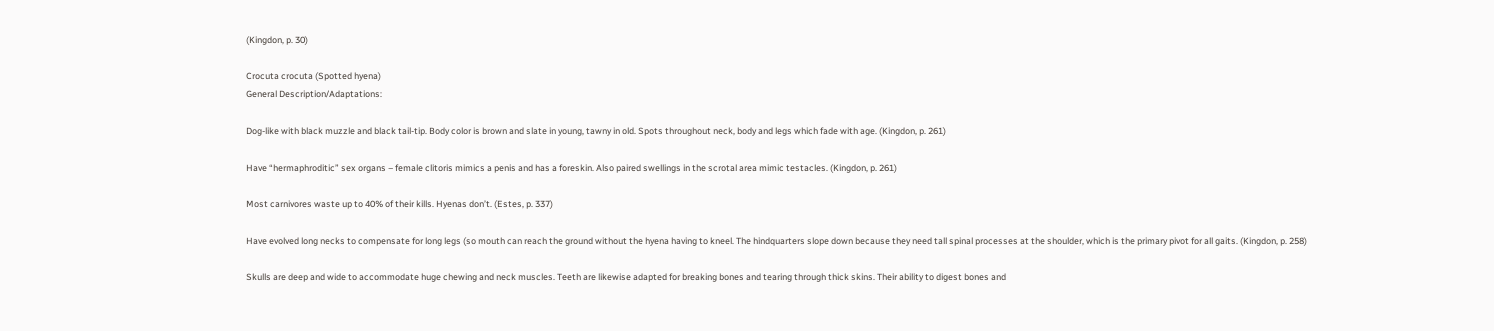(Kingdon, p. 30)

Crocuta crocuta (Spotted hyena)
General Description/Adaptations:

Dog-like with black muzzle and black tail-tip. Body color is brown and slate in young, tawny in old. Spots throughout neck, body and legs which fade with age. (Kingdon, p. 261)

Have “hermaphroditic” sex organs – female clitoris mimics a penis and has a foreskin. Also paired swellings in the scrotal area mimic testacles. (Kingdon, p. 261)

Most carnivores waste up to 40% of their kills. Hyenas don’t. (Estes, p. 337)

Have evolved long necks to compensate for long legs (so mouth can reach the ground without the hyena having to kneel. The hindquarters slope down because they need tall spinal processes at the shoulder, which is the primary pivot for all gaits. (Kingdon, p. 258)

Skulls are deep and wide to accommodate huge chewing and neck muscles. Teeth are likewise adapted for breaking bones and tearing through thick skins. Their ability to digest bones and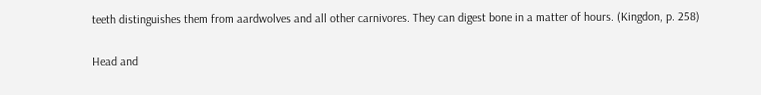teeth distinguishes them from aardwolves and all other carnivores. They can digest bone in a matter of hours. (Kingdon, p. 258)


Head and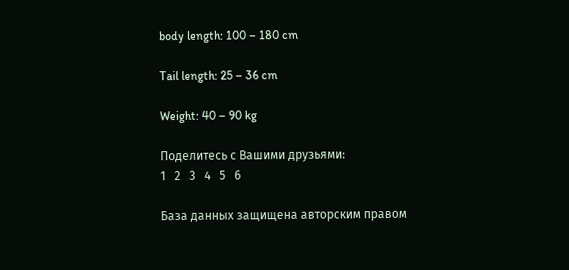body length: 100 – 180 cm

Tail length: 25 – 36 cm

Weight: 40 – 90 kg

Поделитесь с Вашими друзьями:
1   2   3   4   5   6

База данных защищена авторским правом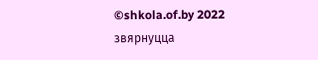©shkola.of.by 2022
звярнуцца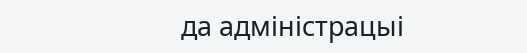да адміністрацыі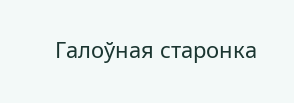Галоўная старонка